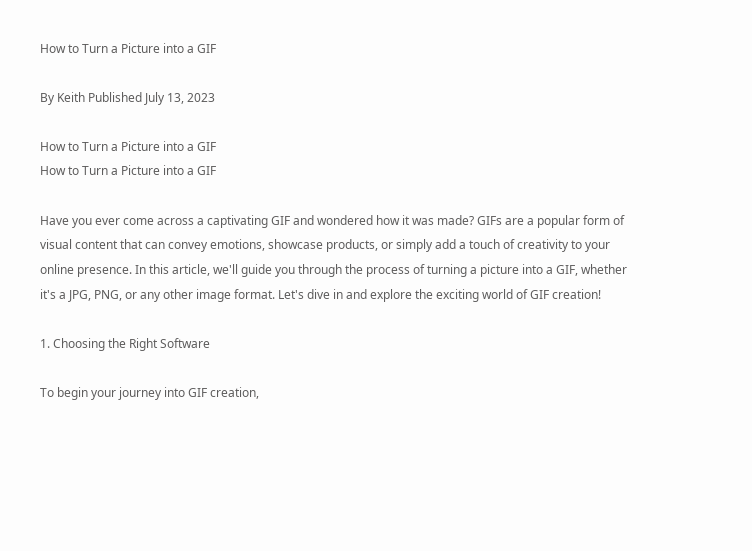How to Turn a Picture into a GIF

By Keith Published July 13, 2023

How to Turn a Picture into a GIF
How to Turn a Picture into a GIF

Have you ever come across a captivating GIF and wondered how it was made? GIFs are a popular form of visual content that can convey emotions, showcase products, or simply add a touch of creativity to your online presence. In this article, we'll guide you through the process of turning a picture into a GIF, whether it's a JPG, PNG, or any other image format. Let's dive in and explore the exciting world of GIF creation!

1. Choosing the Right Software

To begin your journey into GIF creation,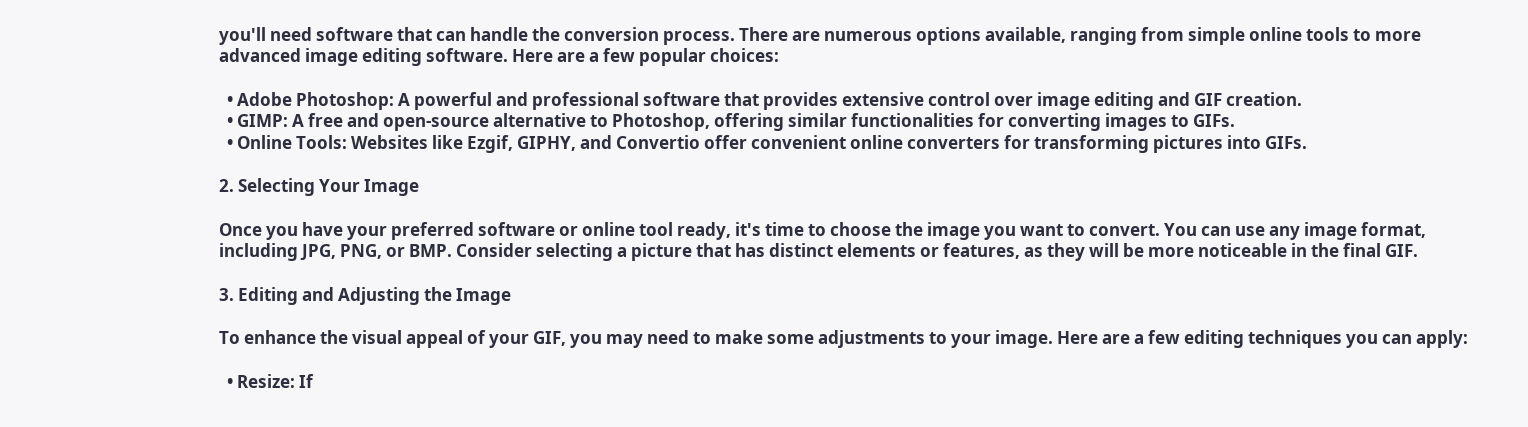you'll need software that can handle the conversion process. There are numerous options available, ranging from simple online tools to more advanced image editing software. Here are a few popular choices:

  • Adobe Photoshop: A powerful and professional software that provides extensive control over image editing and GIF creation.
  • GIMP: A free and open-source alternative to Photoshop, offering similar functionalities for converting images to GIFs.
  • Online Tools: Websites like Ezgif, GIPHY, and Convertio offer convenient online converters for transforming pictures into GIFs.

2. Selecting Your Image

Once you have your preferred software or online tool ready, it's time to choose the image you want to convert. You can use any image format, including JPG, PNG, or BMP. Consider selecting a picture that has distinct elements or features, as they will be more noticeable in the final GIF.

3. Editing and Adjusting the Image

To enhance the visual appeal of your GIF, you may need to make some adjustments to your image. Here are a few editing techniques you can apply:

  • Resize: If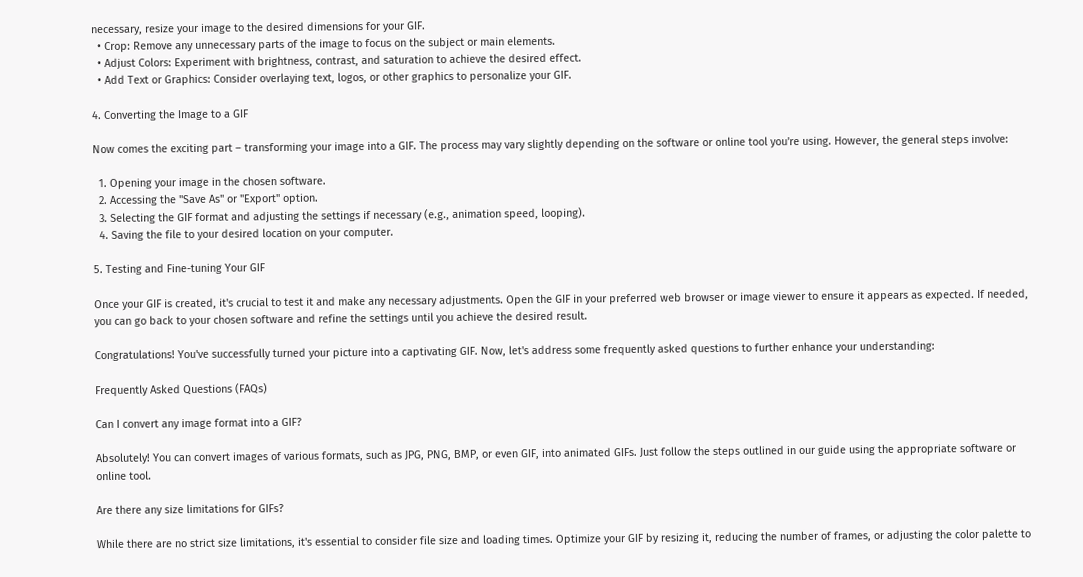necessary, resize your image to the desired dimensions for your GIF.
  • Crop: Remove any unnecessary parts of the image to focus on the subject or main elements.
  • Adjust Colors: Experiment with brightness, contrast, and saturation to achieve the desired effect.
  • Add Text or Graphics: Consider overlaying text, logos, or other graphics to personalize your GIF.

4. Converting the Image to a GIF

Now comes the exciting part – transforming your image into a GIF. The process may vary slightly depending on the software or online tool you're using. However, the general steps involve:

  1. Opening your image in the chosen software.
  2. Accessing the "Save As" or "Export" option.
  3. Selecting the GIF format and adjusting the settings if necessary (e.g., animation speed, looping).
  4. Saving the file to your desired location on your computer.

5. Testing and Fine-tuning Your GIF

Once your GIF is created, it's crucial to test it and make any necessary adjustments. Open the GIF in your preferred web browser or image viewer to ensure it appears as expected. If needed, you can go back to your chosen software and refine the settings until you achieve the desired result.

Congratulations! You've successfully turned your picture into a captivating GIF. Now, let's address some frequently asked questions to further enhance your understanding:

Frequently Asked Questions (FAQs)

Can I convert any image format into a GIF?

Absolutely! You can convert images of various formats, such as JPG, PNG, BMP, or even GIF, into animated GIFs. Just follow the steps outlined in our guide using the appropriate software or online tool.

Are there any size limitations for GIFs?

While there are no strict size limitations, it's essential to consider file size and loading times. Optimize your GIF by resizing it, reducing the number of frames, or adjusting the color palette to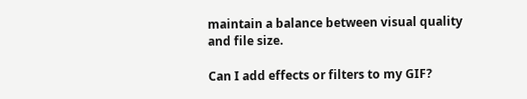maintain a balance between visual quality and file size.

Can I add effects or filters to my GIF?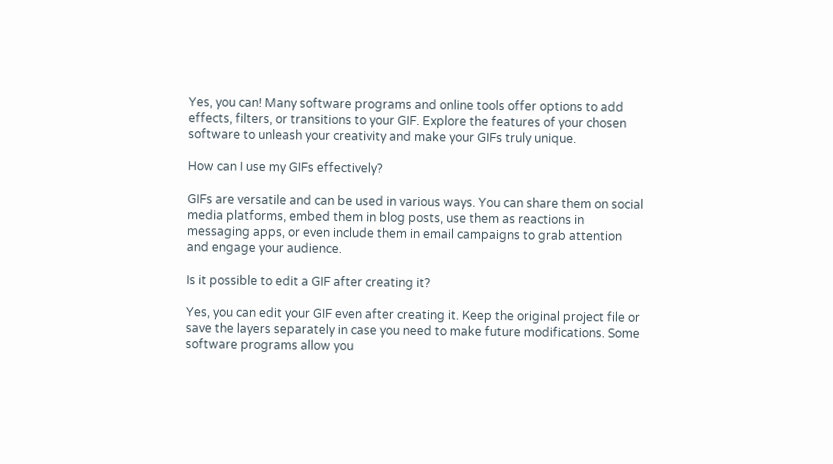Yes, you can! Many software programs and online tools offer options to add effects, filters, or transitions to your GIF. Explore the features of your chosen software to unleash your creativity and make your GIFs truly unique.

How can I use my GIFs effectively?

GIFs are versatile and can be used in various ways. You can share them on social media platforms, embed them in blog posts, use them as reactions in messaging apps, or even include them in email campaigns to grab attention and engage your audience.

Is it possible to edit a GIF after creating it?

Yes, you can edit your GIF even after creating it. Keep the original project file or save the layers separately in case you need to make future modifications. Some software programs allow you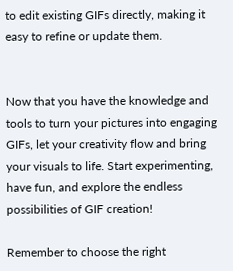to edit existing GIFs directly, making it easy to refine or update them.


Now that you have the knowledge and tools to turn your pictures into engaging GIFs, let your creativity flow and bring your visuals to life. Start experimenting, have fun, and explore the endless possibilities of GIF creation!

Remember to choose the right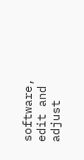software, edit and adjust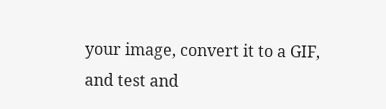your image, convert it to a GIF, and test and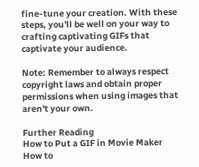fine-tune your creation. With these steps, you'll be well on your way to crafting captivating GIFs that captivate your audience.

Note: Remember to always respect copyright laws and obtain proper permissions when using images that aren't your own.

Further Reading
How to Put a GIF in Movie Maker
How to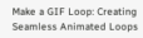Make a GIF Loop: Creating Seamless Animated Loops